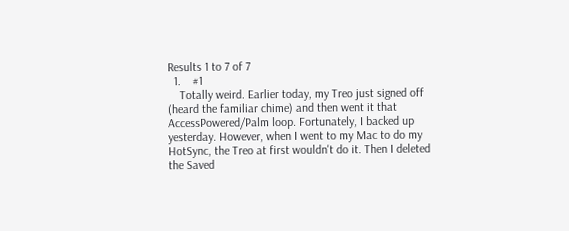Results 1 to 7 of 7
  1.    #1
    Totally weird. Earlier today, my Treo just signed off (heard the familiar chime) and then went it that AccessPowered/Palm loop. Fortunately, I backed up yesterday. However, when I went to my Mac to do my HotSync, the Treo at first wouldn't do it. Then I deleted the Saved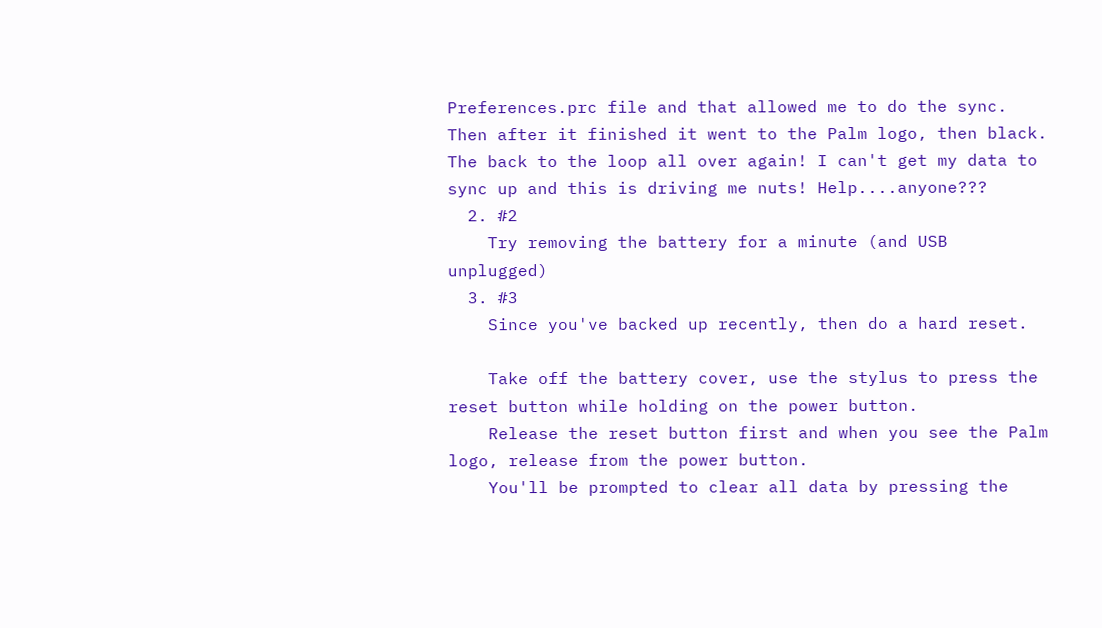Preferences.prc file and that allowed me to do the sync. Then after it finished it went to the Palm logo, then black. The back to the loop all over again! I can't get my data to sync up and this is driving me nuts! Help....anyone???
  2. #2
    Try removing the battery for a minute (and USB unplugged)
  3. #3
    Since you've backed up recently, then do a hard reset.

    Take off the battery cover, use the stylus to press the reset button while holding on the power button.
    Release the reset button first and when you see the Palm logo, release from the power button.
    You'll be prompted to clear all data by pressing the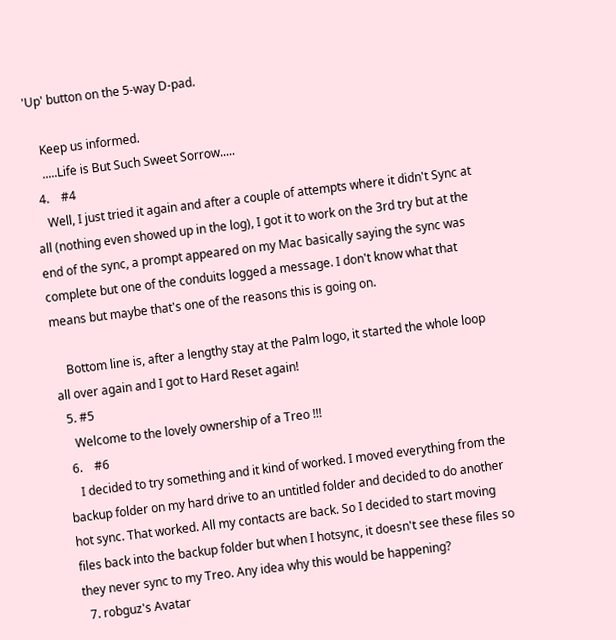'Up' button on the 5-way D-pad.

    Keep us informed.
    .....Life is But Such Sweet Sorrow.....
  4.    #4
    Well, I just tried it again and after a couple of attempts where it didn't Sync at all (nothing even showed up in the log), I got it to work on the 3rd try but at the end of the sync, a prompt appeared on my Mac basically saying the sync was complete but one of the conduits logged a message. I don't know what that means but maybe that's one of the reasons this is going on.

    Bottom line is, after a lengthy stay at the Palm logo, it started the whole loop all over again and I got to Hard Reset again!
  5. #5
    Welcome to the lovely ownership of a Treo !!!
  6.    #6
    I decided to try something and it kind of worked. I moved everything from the backup folder on my hard drive to an untitled folder and decided to do another hot sync. That worked. All my contacts are back. So I decided to start moving files back into the backup folder but when I hotsync, it doesn't see these files so they never sync to my Treo. Any idea why this would be happening?
  7. robguz's Avatar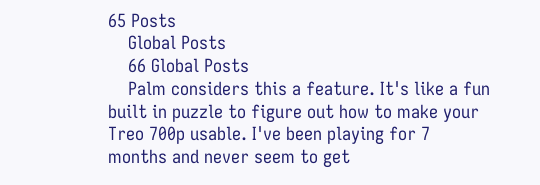65 Posts
    Global Posts
    66 Global Posts
    Palm considers this a feature. It's like a fun built in puzzle to figure out how to make your Treo 700p usable. I've been playing for 7 months and never seem to get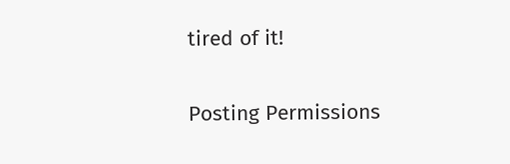tired of it!

Posting Permissions